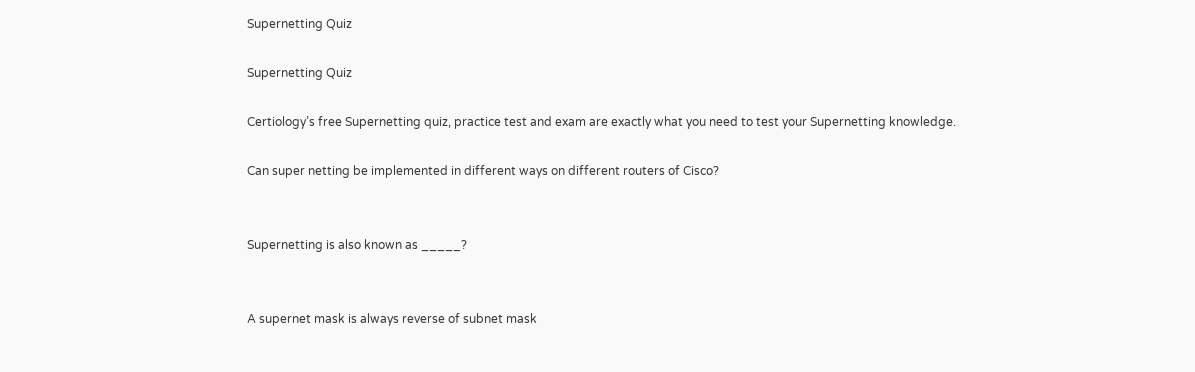Supernetting Quiz

Supernetting Quiz

Certiology’s free Supernetting quiz, practice test and exam are exactly what you need to test your Supernetting knowledge.

Can super netting be implemented in different ways on different routers of Cisco?


Supernetting is also known as _____?


A supernet mask is always reverse of subnet mask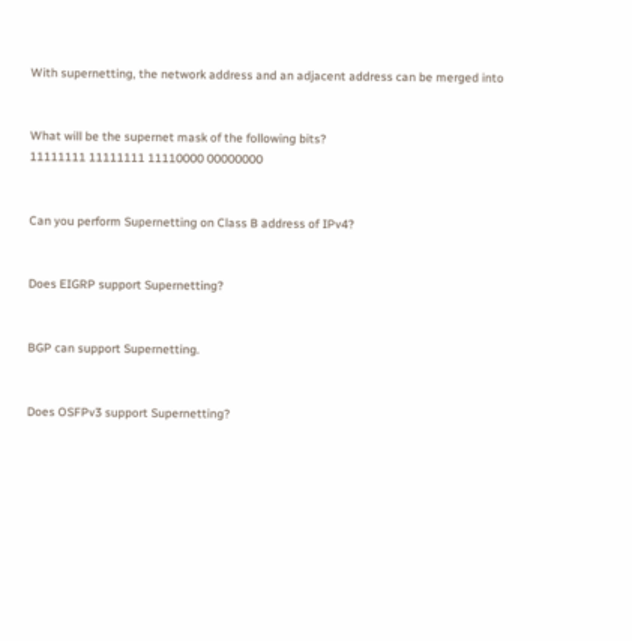With supernetting, the network address and an adjacent address can be merged into


What will be the supernet mask of the following bits?
11111111 11111111 11110000 00000000


Can you perform Supernetting on Class B address of IPv4?


Does EIGRP support Supernetting?


BGP can support Supernetting.


Does OSFPv3 support Supernetting?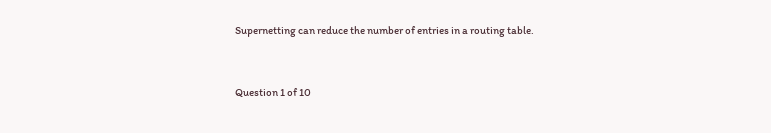Supernetting can reduce the number of entries in a routing table.


Question 1 of 10